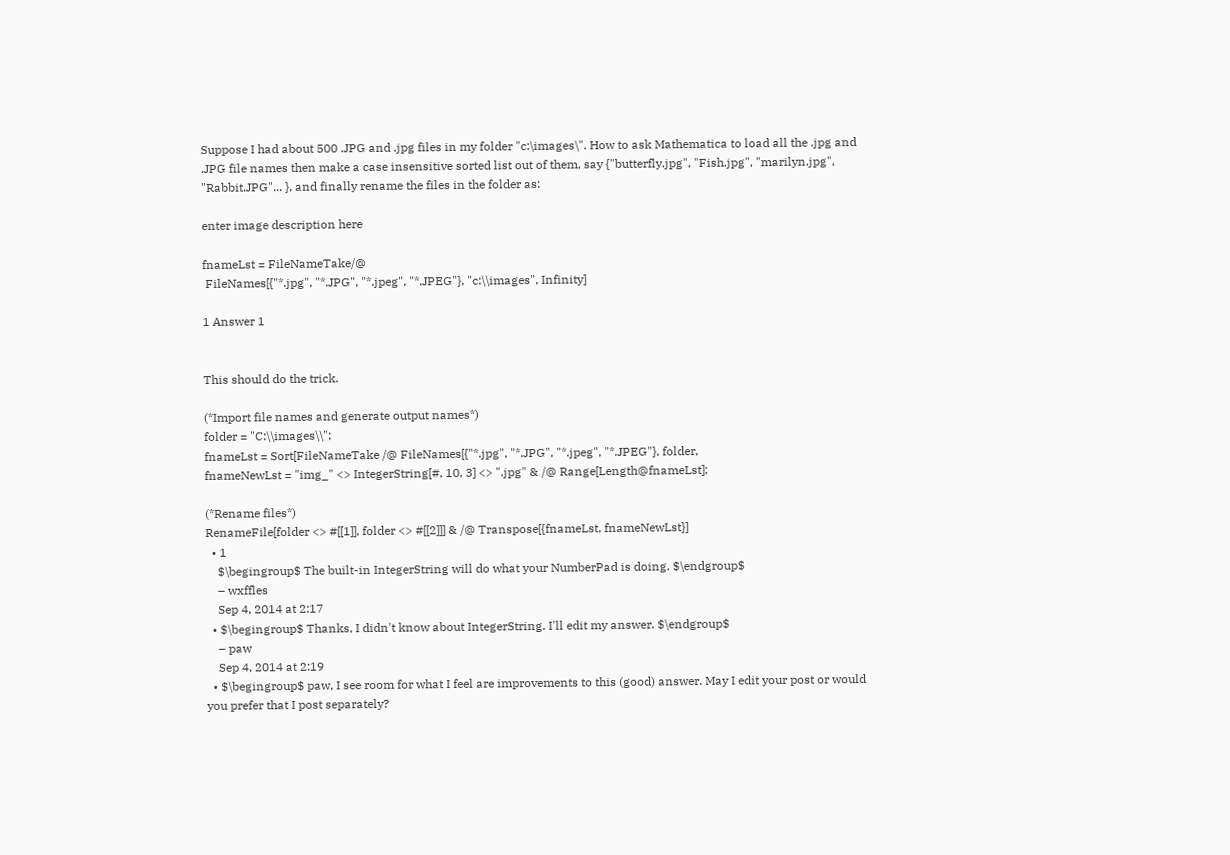Suppose I had about 500 .JPG and .jpg files in my folder "c:\images\". How to ask Mathematica to load all the .jpg and .JPG file names then make a case insensitive sorted list out of them, say {"butterfly.jpg", "Fish.jpg", "marilyn.jpg", "Rabbit.JPG"... }, and finally rename the files in the folder as:

enter image description here

fnameLst = FileNameTake/@
 FileNames[{"*.jpg", "*.JPG", "*.jpeg", "*.JPEG"}, "c:\\images", Infinity]

1 Answer 1


This should do the trick.

(*Import file names and generate output names*)
folder = "C:\\images\\";
fnameLst = Sort[FileNameTake /@ FileNames[{"*.jpg", "*.JPG", "*.jpeg", "*.JPEG"}, folder,
fnameNewLst = "img_" <> IntegerString[#, 10, 3] <> ".jpg" & /@ Range[Length@fnameLst];

(*Rename files*)
RenameFile[folder <> #[[1]], folder <> #[[2]]] & /@ Transpose[{fnameLst, fnameNewLst}]
  • 1
    $\begingroup$ The built-in IntegerString will do what your NumberPad is doing. $\endgroup$
    – wxffles
    Sep 4, 2014 at 2:17
  • $\begingroup$ Thanks, I didn't know about IntegerString. I'll edit my answer. $\endgroup$
    – paw
    Sep 4, 2014 at 2:19
  • $\begingroup$ paw, I see room for what I feel are improvements to this (good) answer. May I edit your post or would you prefer that I post separately?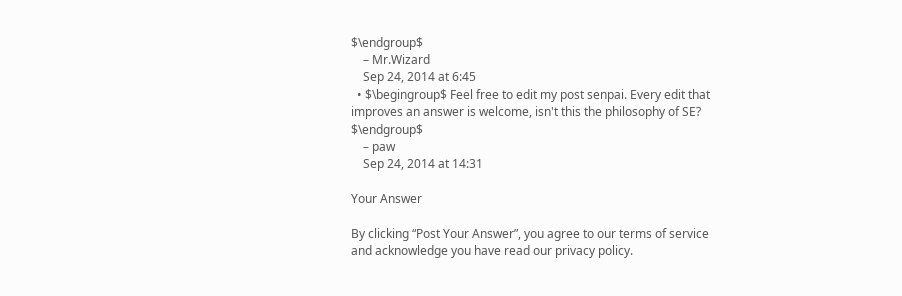$\endgroup$
    – Mr.Wizard
    Sep 24, 2014 at 6:45
  • $\begingroup$ Feel free to edit my post senpai. Every edit that improves an answer is welcome, isn't this the philosophy of SE? $\endgroup$
    – paw
    Sep 24, 2014 at 14:31

Your Answer

By clicking “Post Your Answer”, you agree to our terms of service and acknowledge you have read our privacy policy.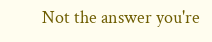Not the answer you're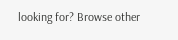looking for? Browse other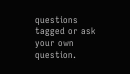questions tagged or ask your own question.